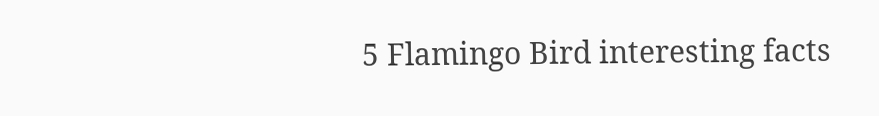5 Flamingo Bird interesting facts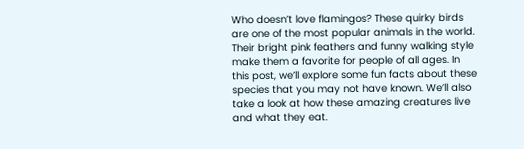Who doesn’t love flamingos? These quirky birds are one of the most popular animals in the world. Their bright pink feathers and funny walking style make them a favorite for people of all ages. In this post, we’ll explore some fun facts about these species that you may not have known. We’ll also take a look at how these amazing creatures live and what they eat.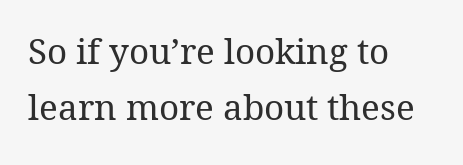So if you’re looking to learn more about these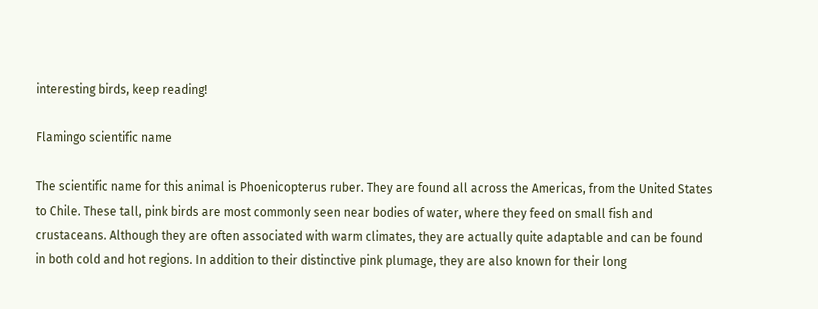interesting birds, keep reading!

Flamingo scientific name

The scientific name for this animal is Phoenicopterus ruber. They are found all across the Americas, from the United States to Chile. These tall, pink birds are most commonly seen near bodies of water, where they feed on small fish and crustaceans. Although they are often associated with warm climates, they are actually quite adaptable and can be found in both cold and hot regions. In addition to their distinctive pink plumage, they are also known for their long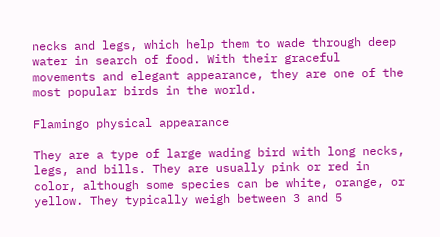necks and legs, which help them to wade through deep water in search of food. With their graceful movements and elegant appearance, they are one of the most popular birds in the world.

Flamingo physical appearance

They are a type of large wading bird with long necks, legs, and bills. They are usually pink or red in color, although some species can be white, orange, or yellow. They typically weigh between 3 and 5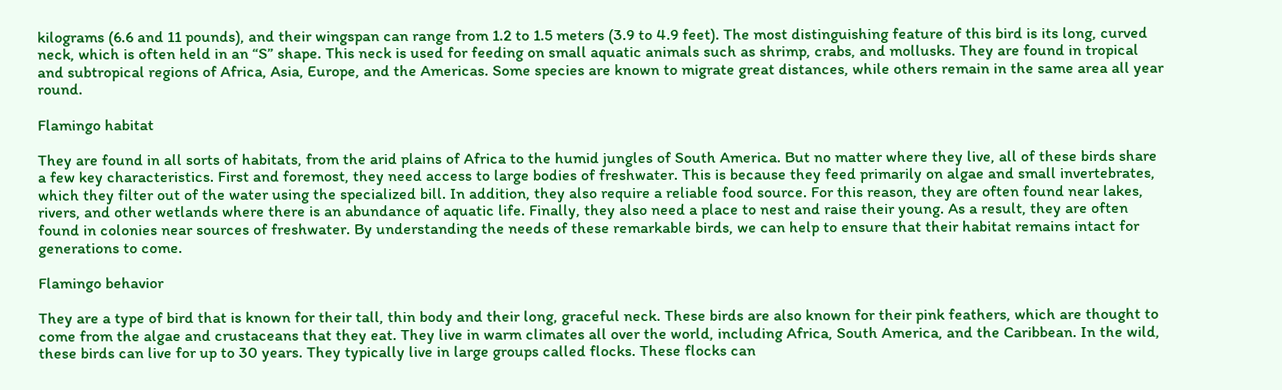kilograms (6.6 and 11 pounds), and their wingspan can range from 1.2 to 1.5 meters (3.9 to 4.9 feet). The most distinguishing feature of this bird is its long, curved neck, which is often held in an “S” shape. This neck is used for feeding on small aquatic animals such as shrimp, crabs, and mollusks. They are found in tropical and subtropical regions of Africa, Asia, Europe, and the Americas. Some species are known to migrate great distances, while others remain in the same area all year round.

Flamingo habitat

They are found in all sorts of habitats, from the arid plains of Africa to the humid jungles of South America. But no matter where they live, all of these birds share a few key characteristics. First and foremost, they need access to large bodies of freshwater. This is because they feed primarily on algae and small invertebrates, which they filter out of the water using the specialized bill. In addition, they also require a reliable food source. For this reason, they are often found near lakes, rivers, and other wetlands where there is an abundance of aquatic life. Finally, they also need a place to nest and raise their young. As a result, they are often found in colonies near sources of freshwater. By understanding the needs of these remarkable birds, we can help to ensure that their habitat remains intact for generations to come.

Flamingo behavior

They are a type of bird that is known for their tall, thin body and their long, graceful neck. These birds are also known for their pink feathers, which are thought to come from the algae and crustaceans that they eat. They live in warm climates all over the world, including Africa, South America, and the Caribbean. In the wild, these birds can live for up to 30 years. They typically live in large groups called flocks. These flocks can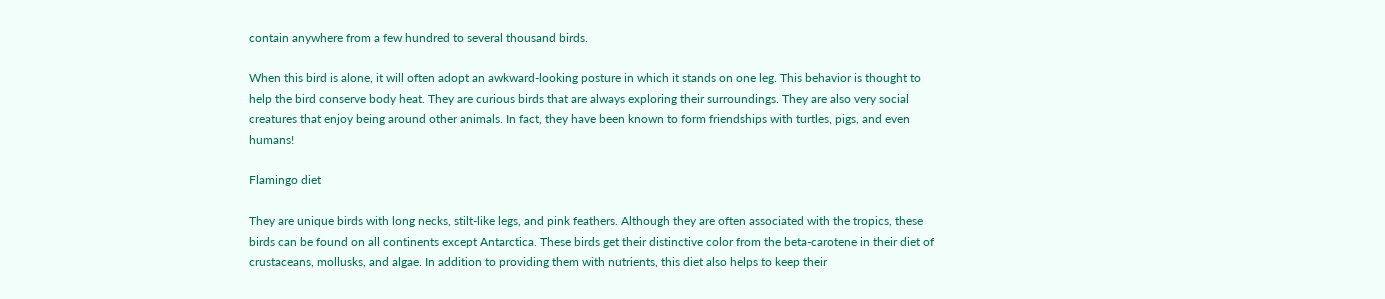contain anywhere from a few hundred to several thousand birds.

When this bird is alone, it will often adopt an awkward-looking posture in which it stands on one leg. This behavior is thought to help the bird conserve body heat. They are curious birds that are always exploring their surroundings. They are also very social creatures that enjoy being around other animals. In fact, they have been known to form friendships with turtles, pigs, and even humans!

Flamingo diet

They are unique birds with long necks, stilt-like legs, and pink feathers. Although they are often associated with the tropics, these birds can be found on all continents except Antarctica. These birds get their distinctive color from the beta-carotene in their diet of crustaceans, mollusks, and algae. In addition to providing them with nutrients, this diet also helps to keep their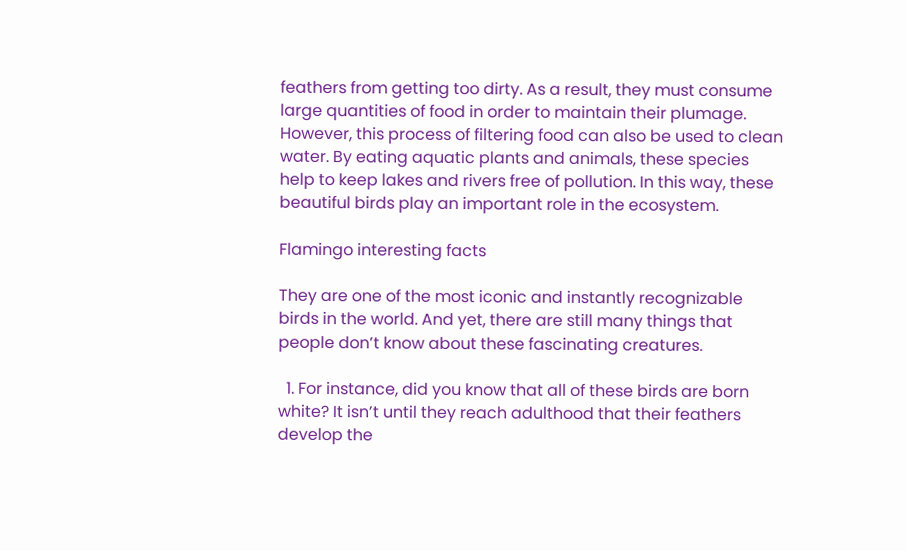feathers from getting too dirty. As a result, they must consume large quantities of food in order to maintain their plumage. However, this process of filtering food can also be used to clean water. By eating aquatic plants and animals, these species help to keep lakes and rivers free of pollution. In this way, these beautiful birds play an important role in the ecosystem.

Flamingo interesting facts

They are one of the most iconic and instantly recognizable birds in the world. And yet, there are still many things that people don’t know about these fascinating creatures.

  1. For instance, did you know that all of these birds are born white? It isn’t until they reach adulthood that their feathers develop the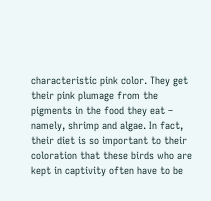characteristic pink color. They get their pink plumage from the pigments in the food they eat – namely, shrimp and algae. In fact, their diet is so important to their coloration that these birds who are kept in captivity often have to be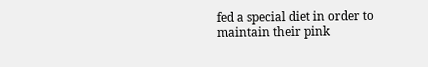fed a special diet in order to maintain their pink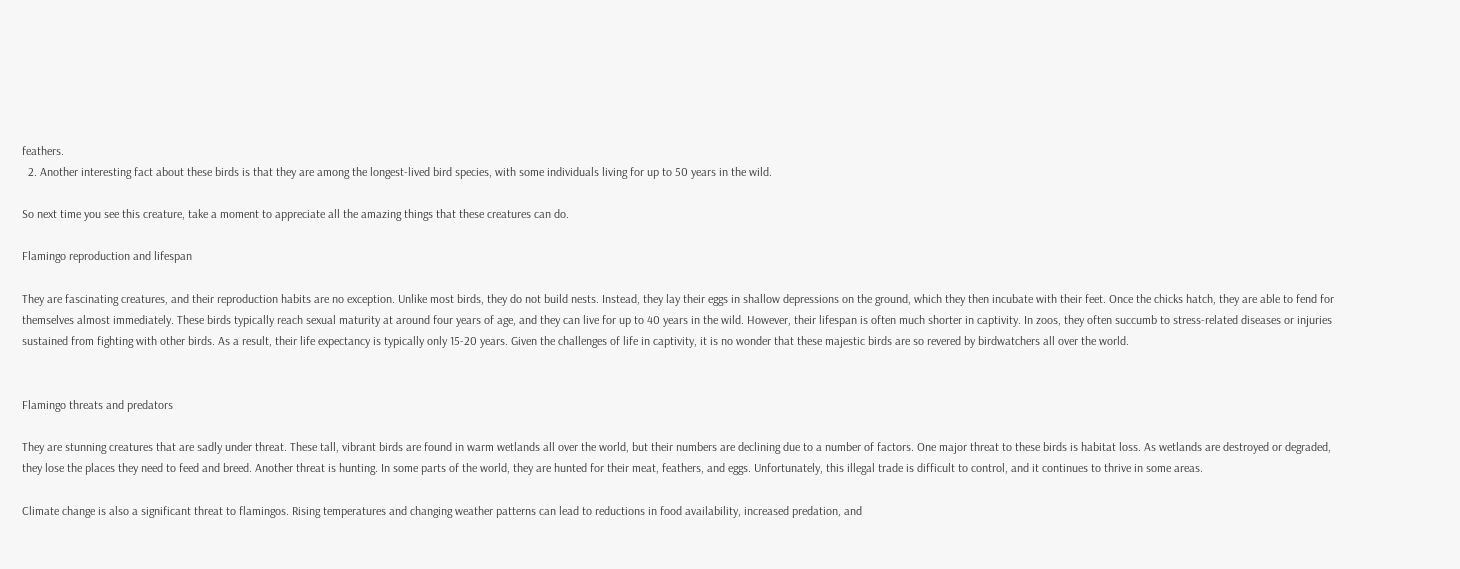feathers.
  2. Another interesting fact about these birds is that they are among the longest-lived bird species, with some individuals living for up to 50 years in the wild.

So next time you see this creature, take a moment to appreciate all the amazing things that these creatures can do.

Flamingo reproduction and lifespan

They are fascinating creatures, and their reproduction habits are no exception. Unlike most birds, they do not build nests. Instead, they lay their eggs in shallow depressions on the ground, which they then incubate with their feet. Once the chicks hatch, they are able to fend for themselves almost immediately. These birds typically reach sexual maturity at around four years of age, and they can live for up to 40 years in the wild. However, their lifespan is often much shorter in captivity. In zoos, they often succumb to stress-related diseases or injuries sustained from fighting with other birds. As a result, their life expectancy is typically only 15-20 years. Given the challenges of life in captivity, it is no wonder that these majestic birds are so revered by birdwatchers all over the world.


Flamingo threats and predators

They are stunning creatures that are sadly under threat. These tall, vibrant birds are found in warm wetlands all over the world, but their numbers are declining due to a number of factors. One major threat to these birds is habitat loss. As wetlands are destroyed or degraded, they lose the places they need to feed and breed. Another threat is hunting. In some parts of the world, they are hunted for their meat, feathers, and eggs. Unfortunately, this illegal trade is difficult to control, and it continues to thrive in some areas.

Climate change is also a significant threat to flamingos. Rising temperatures and changing weather patterns can lead to reductions in food availability, increased predation, and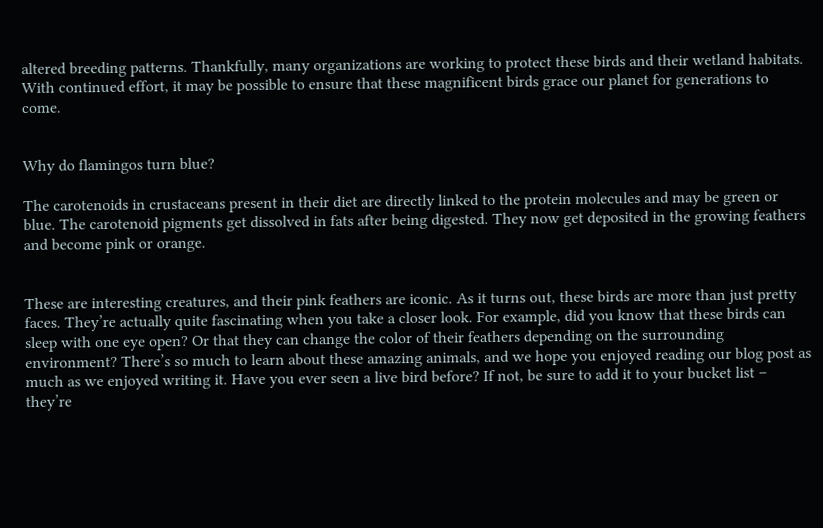altered breeding patterns. Thankfully, many organizations are working to protect these birds and their wetland habitats. With continued effort, it may be possible to ensure that these magnificent birds grace our planet for generations to come.


Why do flamingos turn blue?

The carotenoids in crustaceans present in their diet are directly linked to the protein molecules and may be green or blue. The carotenoid pigments get dissolved in fats after being digested. They now get deposited in the growing feathers and become pink or orange.


These are interesting creatures, and their pink feathers are iconic. As it turns out, these birds are more than just pretty faces. They’re actually quite fascinating when you take a closer look. For example, did you know that these birds can sleep with one eye open? Or that they can change the color of their feathers depending on the surrounding environment? There’s so much to learn about these amazing animals, and we hope you enjoyed reading our blog post as much as we enjoyed writing it. Have you ever seen a live bird before? If not, be sure to add it to your bucket list – they’re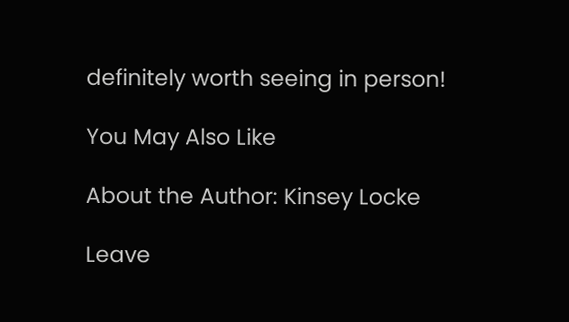definitely worth seeing in person!

You May Also Like

About the Author: Kinsey Locke

Leave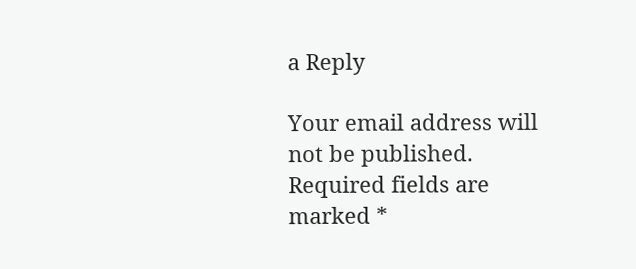a Reply

Your email address will not be published. Required fields are marked *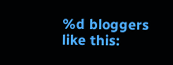%d bloggers like this: